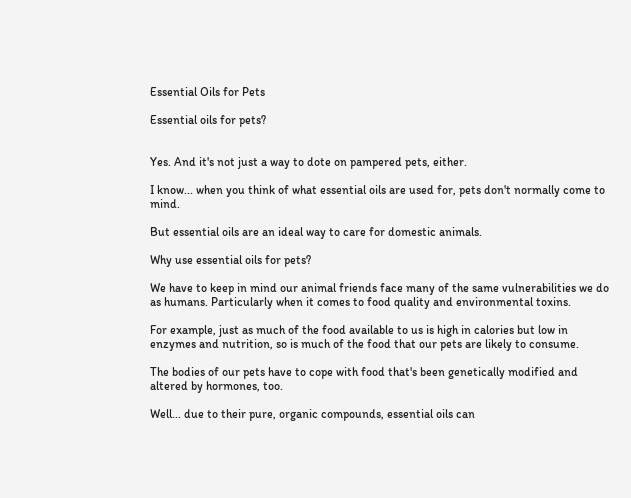Essential Oils for Pets

Essential oils for pets?


Yes. And it's not just a way to dote on pampered pets, either.

I know... when you think of what essential oils are used for, pets don't normally come to mind.

But essential oils are an ideal way to care for domestic animals.

Why use essential oils for pets?

We have to keep in mind our animal friends face many of the same vulnerabilities we do as humans. Particularly when it comes to food quality and environmental toxins.

For example, just as much of the food available to us is high in calories but low in enzymes and nutrition, so is much of the food that our pets are likely to consume.

The bodies of our pets have to cope with food that's been genetically modified and altered by hormones, too.

Well... due to their pure, organic compounds, essential oils can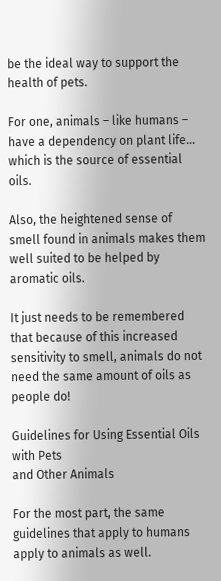be the ideal way to support the health of pets.

For one, animals – like humans – have a dependency on plant life... which is the source of essential oils.

Also, the heightened sense of smell found in animals makes them well suited to be helped by aromatic oils.

It just needs to be remembered that because of this increased sensitivity to smell, animals do not need the same amount of oils as people do!

Guidelines for Using Essential Oils with Pets
and Other Animals

For the most part, the same guidelines that apply to humans apply to animals as well.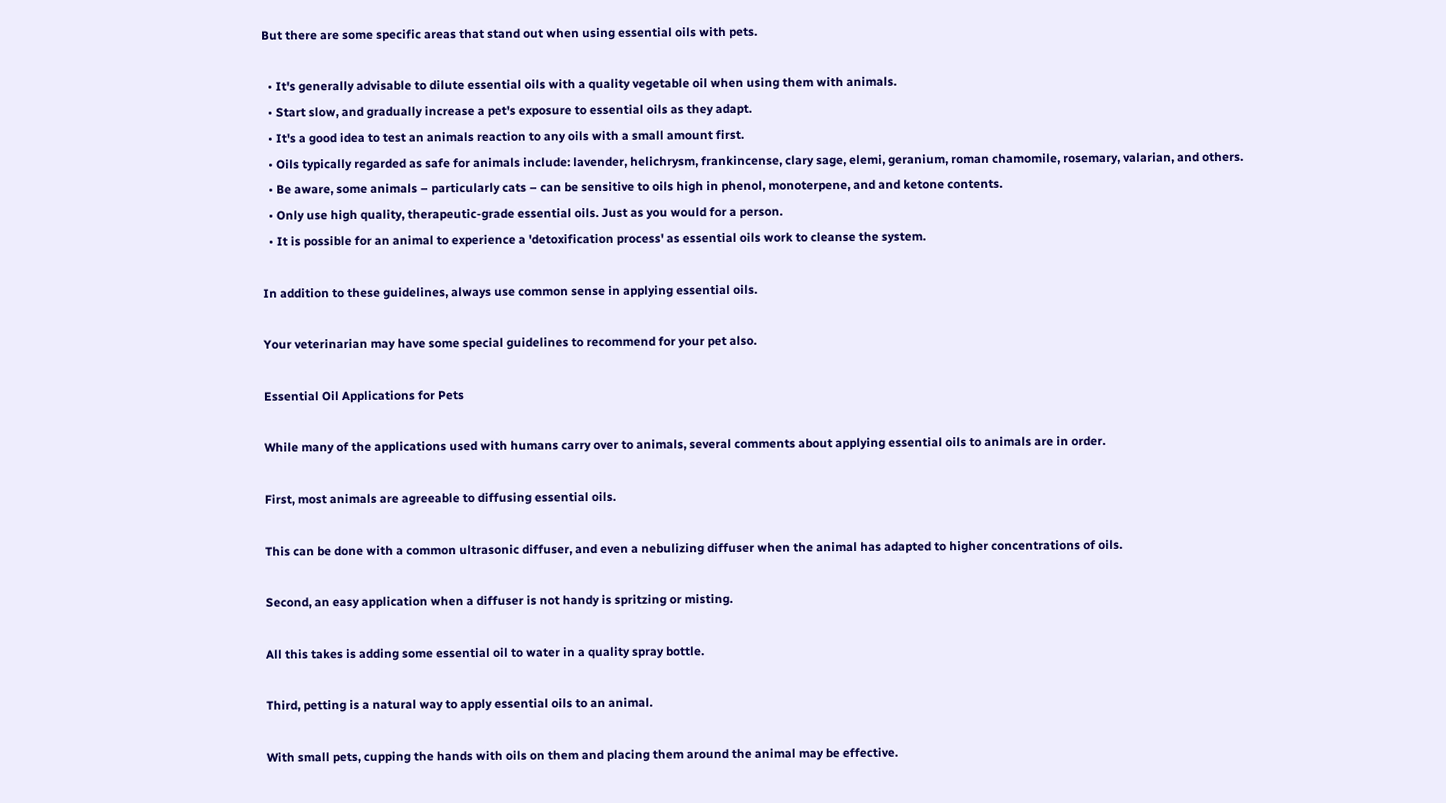But there are some specific areas that stand out when using essential oils with pets.

  • It's generally advisable to dilute essential oils with a quality vegetable oil when using them with animals.
  • Start slow, and gradually increase a pet's exposure to essential oils as they adapt.
  • It's a good idea to test an animals reaction to any oils with a small amount first.
  • Oils typically regarded as safe for animals include: lavender, helichrysm, frankincense, clary sage, elemi, geranium, roman chamomile, rosemary, valarian, and others.
  • Be aware, some animals – particularly cats – can be sensitive to oils high in phenol, monoterpene, and and ketone contents.
  • Only use high quality, therapeutic-grade essential oils. Just as you would for a person.
  • It is possible for an animal to experience a 'detoxification process' as essential oils work to cleanse the system.

In addition to these guidelines, always use common sense in applying essential oils.

Your veterinarian may have some special guidelines to recommend for your pet also.

Essential Oil Applications for Pets

While many of the applications used with humans carry over to animals, several comments about applying essential oils to animals are in order.

First, most animals are agreeable to diffusing essential oils.

This can be done with a common ultrasonic diffuser, and even a nebulizing diffuser when the animal has adapted to higher concentrations of oils.

Second, an easy application when a diffuser is not handy is spritzing or misting.

All this takes is adding some essential oil to water in a quality spray bottle.

Third, petting is a natural way to apply essential oils to an animal.

With small pets, cupping the hands with oils on them and placing them around the animal may be effective.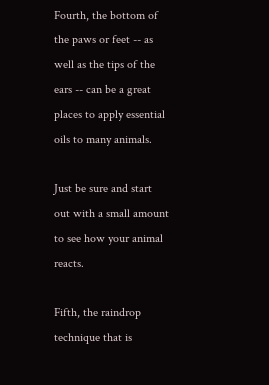Fourth, the bottom of the paws or feet -- as well as the tips of the ears -- can be a great places to apply essential oils to many animals.

Just be sure and start out with a small amount to see how your animal reacts.

Fifth, the raindrop technique that is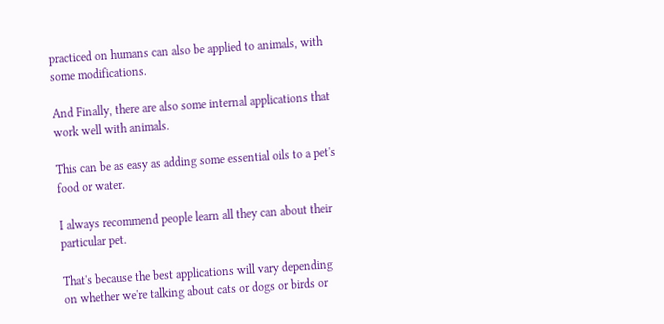practiced on humans can also be applied to animals, with some modifications.

And Finally, there are also some internal applications that work well with animals.

This can be as easy as adding some essential oils to a pet's food or water.

I always recommend people learn all they can about their particular pet.

That's because the best applications will vary depending on whether we're talking about cats or dogs or birds or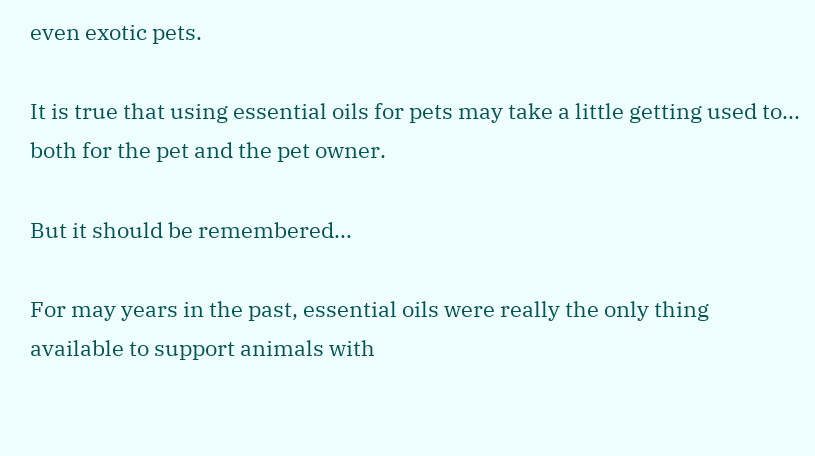even exotic pets.

It is true that using essential oils for pets may take a little getting used to... both for the pet and the pet owner.

But it should be remembered...

For may years in the past, essential oils were really the only thing available to support animals with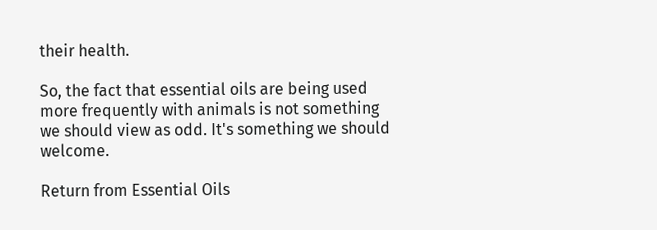their health.

So, the fact that essential oils are being used more frequently with animals is not something we should view as odd. It's something we should welcome.

Return from Essential Oils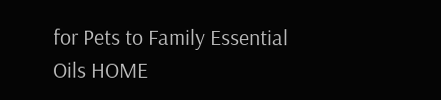for Pets to Family Essential Oils HOME